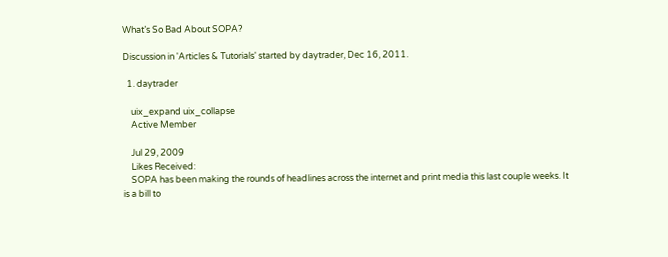What’s So Bad About SOPA?

Discussion in 'Articles & Tutorials' started by daytrader, Dec 16, 2011.

  1. daytrader

    uix_expand uix_collapse
    Active Member

    Jul 29, 2009
    Likes Received:
    SOPA has been making the rounds of headlines across the internet and print media this last couple weeks. It is a bill to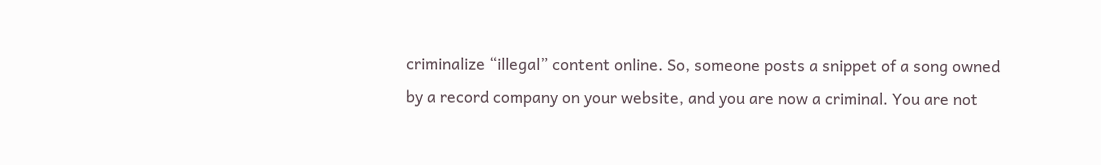criminalize “illegal” content online. So, someone posts a snippet of a song owned by a record company on your website, and you are now a criminal. You are not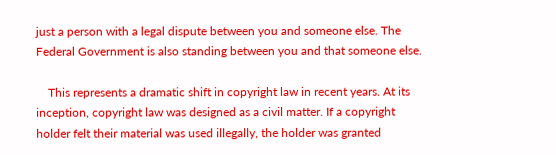just a person with a legal dispute between you and someone else. The Federal Government is also standing between you and that someone else.

    This represents a dramatic shift in copyright law in recent years. At its inception, copyright law was designed as a civil matter. If a copyright holder felt their material was used illegally, the holder was granted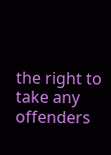the right to take any offenders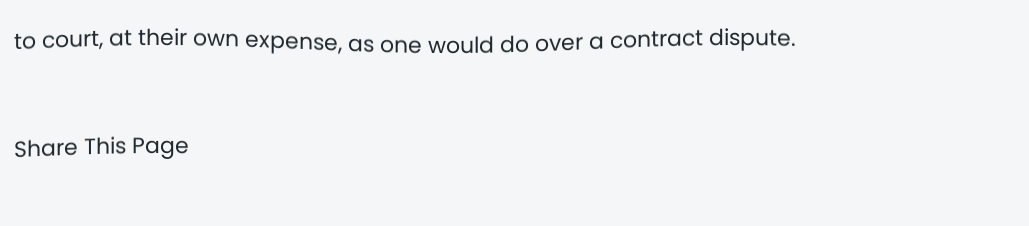to court, at their own expense, as one would do over a contract dispute.


Share This Page